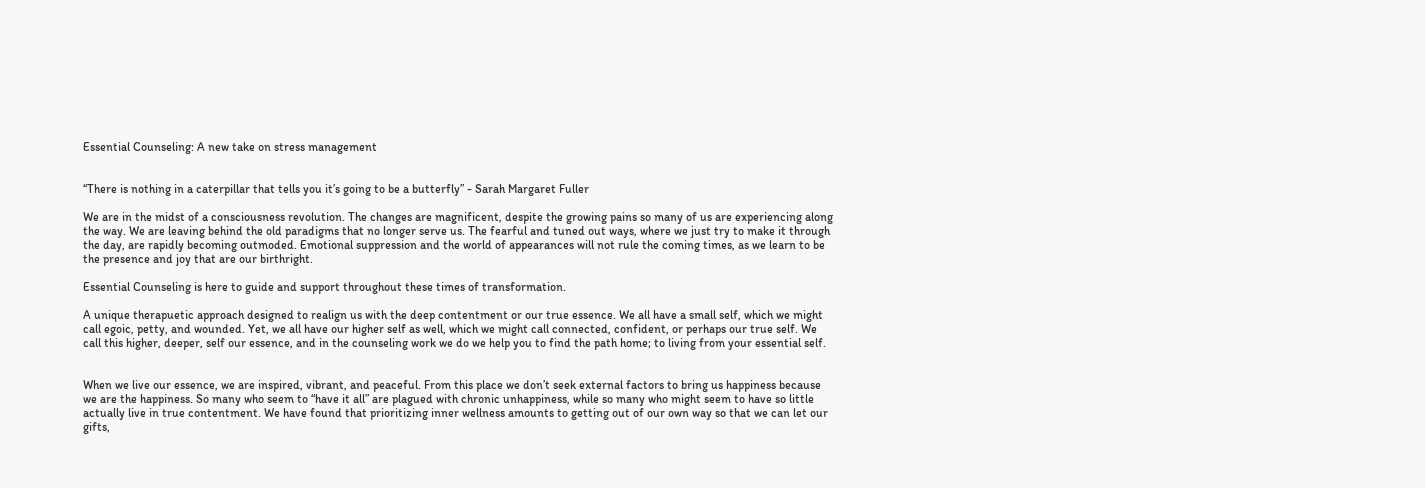Essential Counseling: A new take on stress management


“There is nothing in a caterpillar that tells you it’s going to be a butterfly” - Sarah Margaret Fuller

We are in the midst of a consciousness revolution. The changes are magnificent, despite the growing pains so many of us are experiencing along the way. We are leaving behind the old paradigms that no longer serve us. The fearful and tuned out ways, where we just try to make it through the day, are rapidly becoming outmoded. Emotional suppression and the world of appearances will not rule the coming times, as we learn to be the presence and joy that are our birthright.

Essential Counseling is here to guide and support throughout these times of transformation.

A unique therapuetic approach designed to realign us with the deep contentment or our true essence. We all have a small self, which we might call egoic, petty, and wounded. Yet, we all have our higher self as well, which we might call connected, confident, or perhaps our true self. We call this higher, deeper, self our essence, and in the counseling work we do we help you to find the path home; to living from your essential self.


When we live our essence, we are inspired, vibrant, and peaceful. From this place we don’t seek external factors to bring us happiness because we are the happiness. So many who seem to “have it all” are plagued with chronic unhappiness, while so many who might seem to have so little actually live in true contentment. We have found that prioritizing inner wellness amounts to getting out of our own way so that we can let our gifts,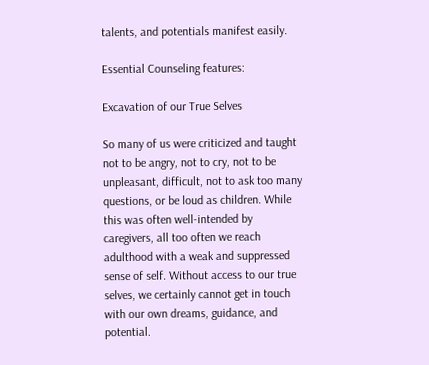talents, and potentials manifest easily.

Essential Counseling features:

Excavation of our True Selves

So many of us were criticized and taught not to be angry, not to cry, not to be unpleasant, difficult, not to ask too many questions, or be loud as children. While this was often well-intended by caregivers, all too often we reach adulthood with a weak and suppressed sense of self. Without access to our true selves, we certainly cannot get in touch with our own dreams, guidance, and potential.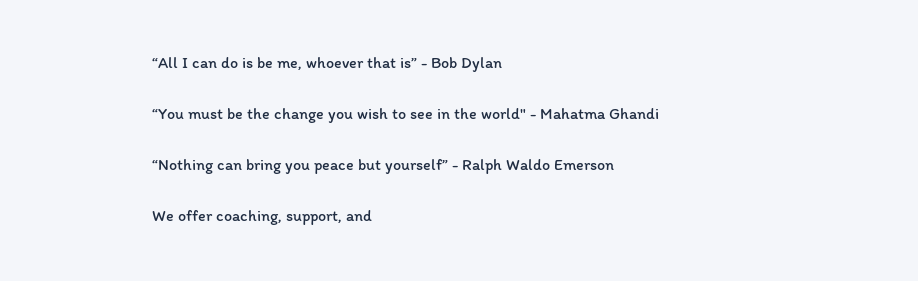“All I can do is be me, whoever that is” - Bob Dylan

“You must be the change you wish to see in the world" - Mahatma Ghandi

“Nothing can bring you peace but yourself” - Ralph Waldo Emerson

We offer coaching, support, and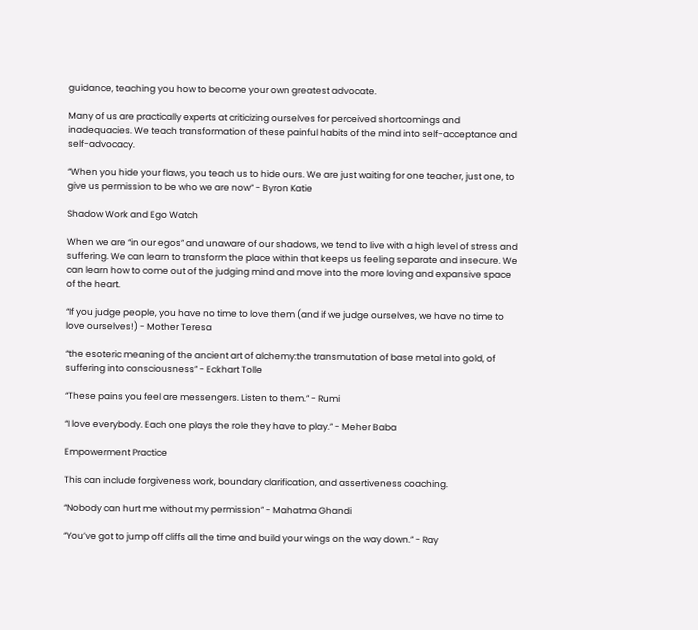guidance, teaching you how to become your own greatest advocate.

Many of us are practically experts at criticizing ourselves for perceived shortcomings and inadequacies. We teach transformation of these painful habits of the mind into self-acceptance and self-advocacy.

“When you hide your flaws, you teach us to hide ours. We are just waiting for one teacher, just one, to give us permission to be who we are now” - Byron Katie

Shadow Work and Ego Watch

When we are “in our egos” and unaware of our shadows, we tend to live with a high level of stress and suffering. We can learn to transform the place within that keeps us feeling separate and insecure. We can learn how to come out of the judging mind and move into the more loving and expansive space of the heart.

“If you judge people, you have no time to love them (and if we judge ourselves, we have no time to love ourselves!) - Mother Teresa

“the esoteric meaning of the ancient art of alchemy:the transmutation of base metal into gold, of suffering into consciousness” - Eckhart Tolle

“These pains you feel are messengers. Listen to them.” - Rumi

“I love everybody. Each one plays the role they have to play.” - Meher Baba

Empowerment Practice

This can include forgiveness work, boundary clarification, and assertiveness coaching.

“Nobody can hurt me without my permission” - Mahatma Ghandi

“You’ve got to jump off cliffs all the time and build your wings on the way down.” - Ray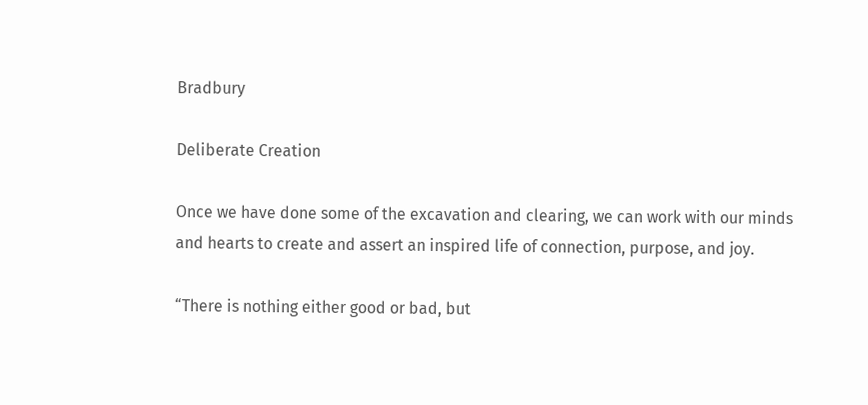Bradbury

Deliberate Creation

Once we have done some of the excavation and clearing, we can work with our minds and hearts to create and assert an inspired life of connection, purpose, and joy.

“There is nothing either good or bad, but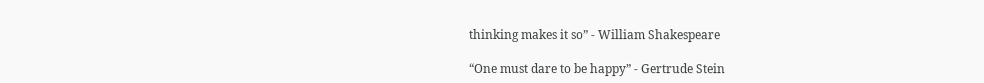thinking makes it so” - William Shakespeare

“One must dare to be happy” - Gertrude Stein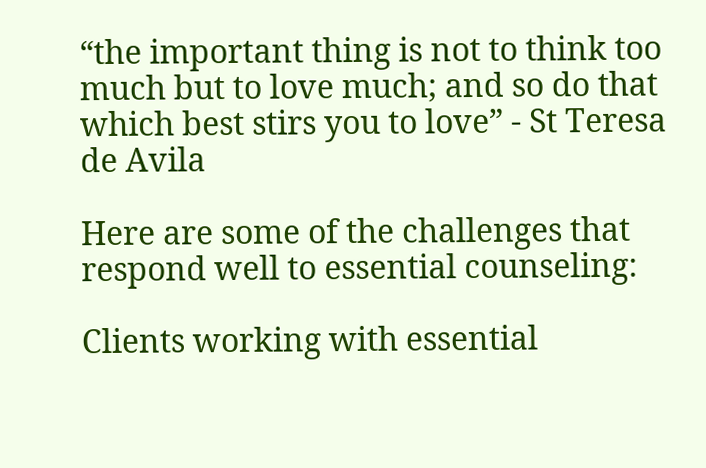“the important thing is not to think too much but to love much; and so do that which best stirs you to love” - St Teresa de Avila

Here are some of the challenges that respond well to essential counseling:

Clients working with essential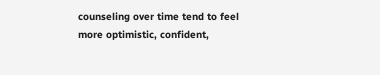counseling over time tend to feel more optimistic, confident,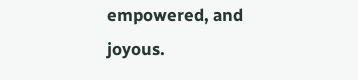empowered, and joyous.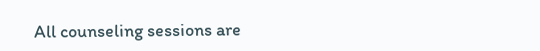All counseling sessions are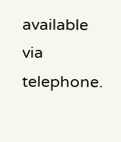available via telephone.